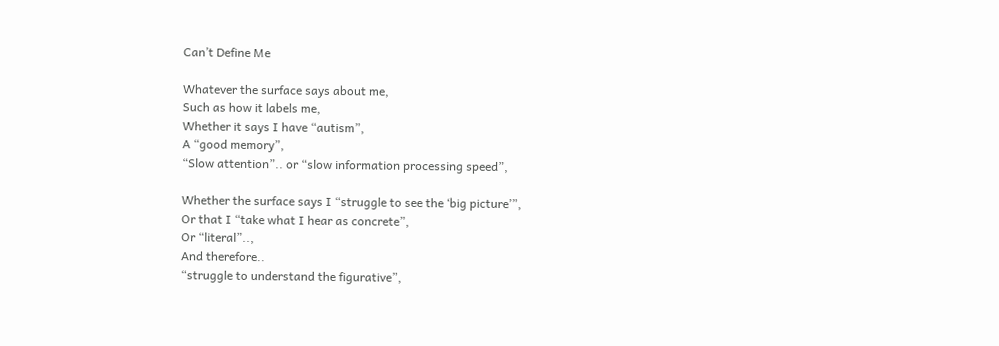Can’t Define Me

Whatever the surface says about me,
Such as how it labels me,
Whether it says I have “autism”,
A “good memory”,
“Slow attention”.. or “slow information processing speed”,

Whether the surface says I “struggle to see the ‘big picture’”,
Or that I “take what I hear as concrete”,
Or “literal”..,
And therefore..
“struggle to understand the figurative”,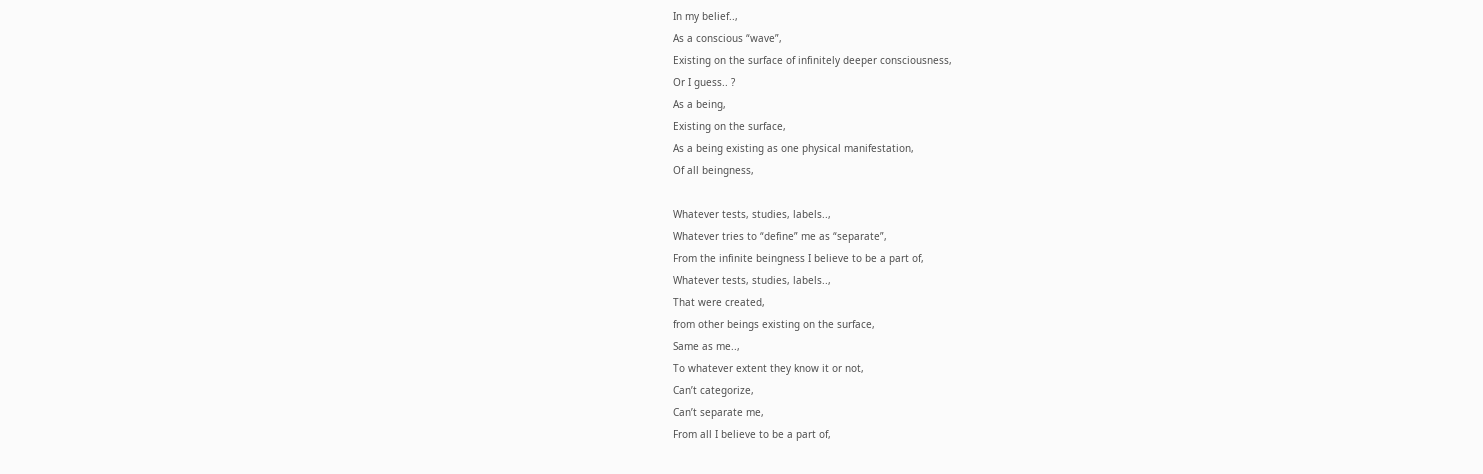In my belief..,
As a conscious “wave”,
Existing on the surface of infinitely deeper consciousness,
Or I guess.. ?
As a being,
Existing on the surface,
As a being existing as one physical manifestation,
Of all beingness,

Whatever tests, studies, labels..,
Whatever tries to “define” me as “separate”,
From the infinite beingness I believe to be a part of,
Whatever tests, studies, labels..,
That were created,
from other beings existing on the surface,
Same as me..,
To whatever extent they know it or not,
Can’t categorize,
Can’t separate me,
From all I believe to be a part of,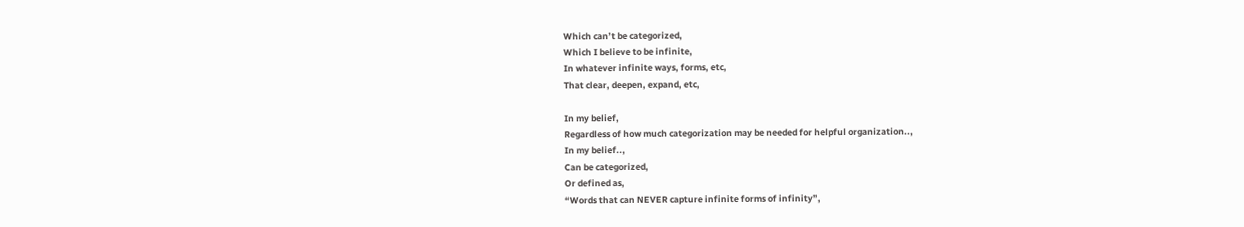Which can’t be categorized,
Which I believe to be infinite,
In whatever infinite ways, forms, etc,
That clear, deepen, expand, etc,

In my belief,
Regardless of how much categorization may be needed for helpful organization..,
In my belief..,
Can be categorized,
Or defined as,
“Words that can NEVER capture infinite forms of infinity”,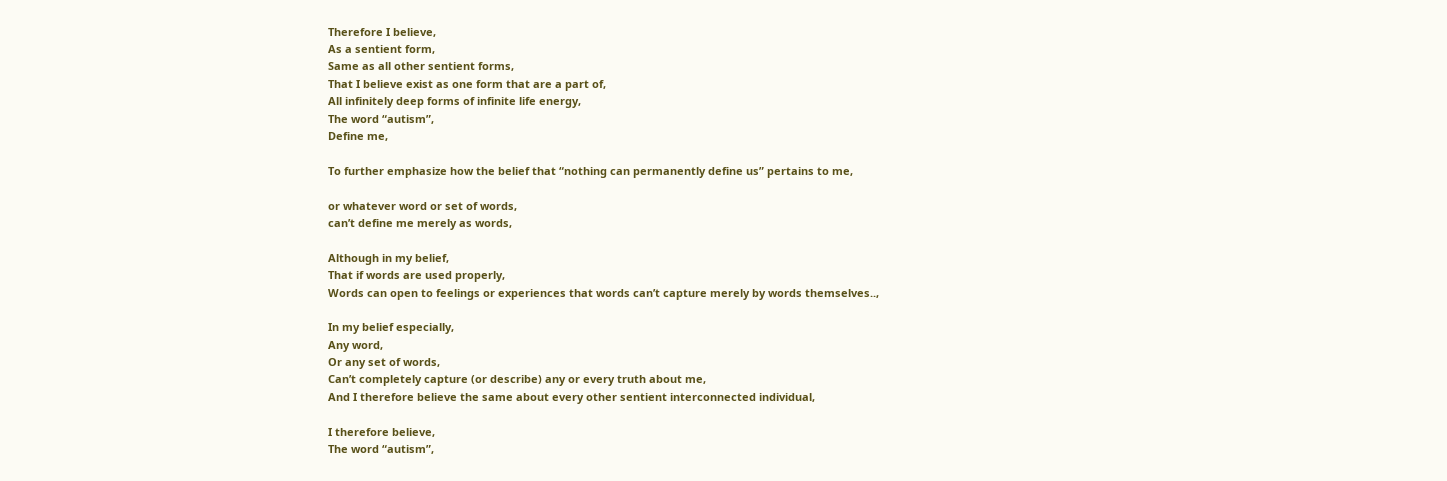Therefore I believe,
As a sentient form,
Same as all other sentient forms,
That I believe exist as one form that are a part of,
All infinitely deep forms of infinite life energy,
The word “autism”,
Define me,

To further emphasize how the belief that “nothing can permanently define us” pertains to me,

or whatever word or set of words,
can’t define me merely as words,

Although in my belief,
That if words are used properly,
Words can open to feelings or experiences that words can’t capture merely by words themselves..,

In my belief especially,
Any word,
Or any set of words,
Can’t completely capture (or describe) any or every truth about me,
And I therefore believe the same about every other sentient interconnected individual,

I therefore believe,
The word “autism”,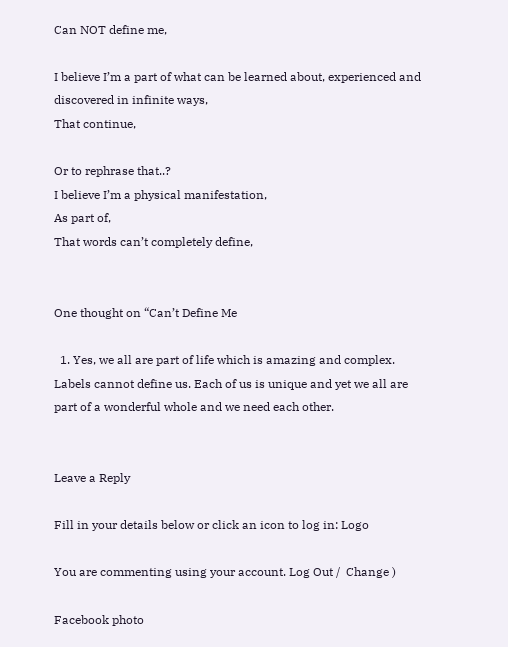Can NOT define me,

I believe I’m a part of what can be learned about, experienced and discovered in infinite ways,
That continue,

Or to rephrase that..?
I believe I’m a physical manifestation,
As part of,
That words can’t completely define,


One thought on “Can’t Define Me

  1. Yes, we all are part of life which is amazing and complex. Labels cannot define us. Each of us is unique and yet we all are part of a wonderful whole and we need each other.


Leave a Reply

Fill in your details below or click an icon to log in: Logo

You are commenting using your account. Log Out /  Change )

Facebook photo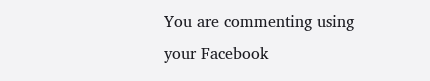You are commenting using your Facebook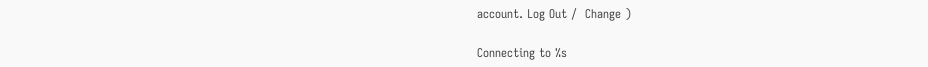account. Log Out /  Change )

Connecting to %s